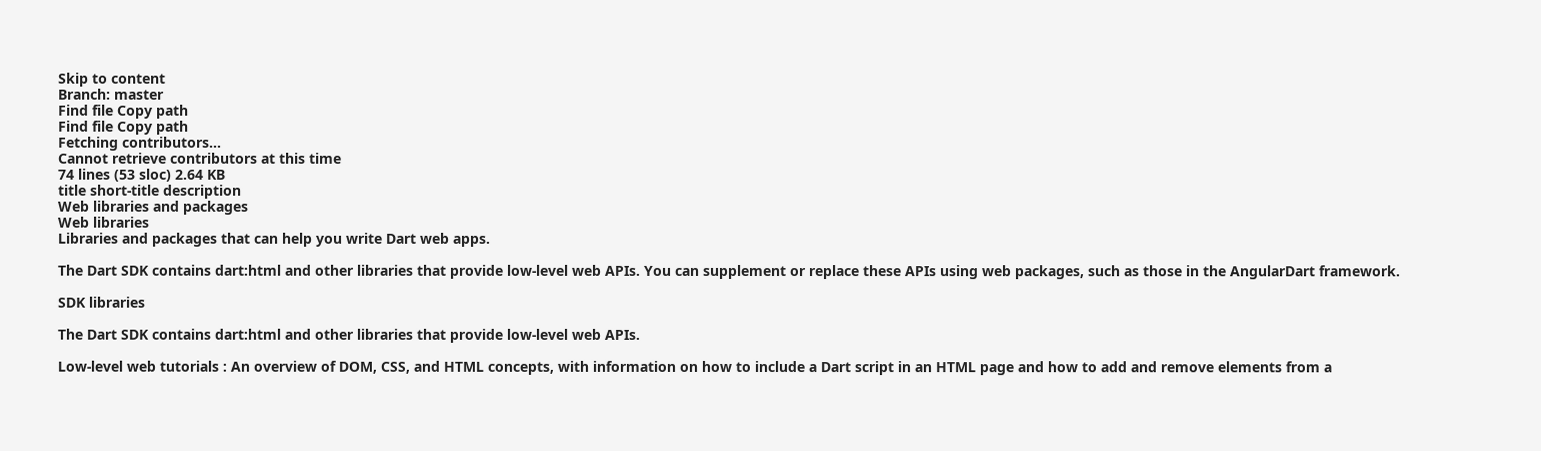Skip to content
Branch: master
Find file Copy path
Find file Copy path
Fetching contributors…
Cannot retrieve contributors at this time
74 lines (53 sloc) 2.64 KB
title short-title description
Web libraries and packages
Web libraries
Libraries and packages that can help you write Dart web apps.

The Dart SDK contains dart:html and other libraries that provide low-level web APIs. You can supplement or replace these APIs using web packages, such as those in the AngularDart framework.

SDK libraries

The Dart SDK contains dart:html and other libraries that provide low-level web APIs.

Low-level web tutorials : An overview of DOM, CSS, and HTML concepts, with information on how to include a Dart script in an HTML page and how to add and remove elements from a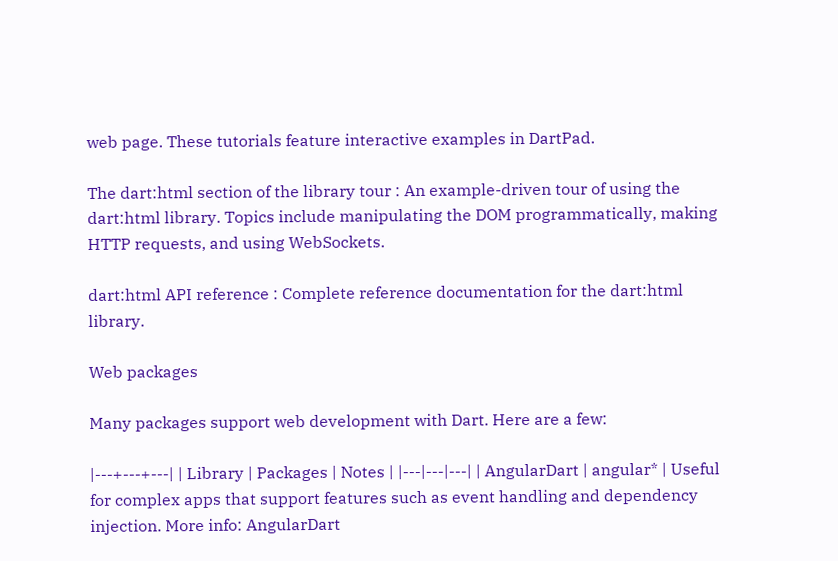web page. These tutorials feature interactive examples in DartPad.

The dart:html section of the library tour : An example-driven tour of using the dart:html library. Topics include manipulating the DOM programmatically, making HTTP requests, and using WebSockets.

dart:html API reference : Complete reference documentation for the dart:html library.

Web packages

Many packages support web development with Dart. Here are a few:

|---+---+---| | Library | Packages | Notes | |---|---|---| | AngularDart | angular* | Useful for complex apps that support features such as event handling and dependency injection. More info: AngularDart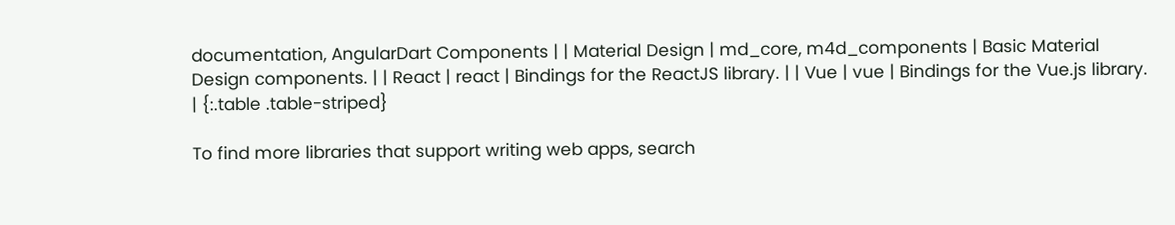documentation, AngularDart Components | | Material Design | md_core, m4d_components | Basic Material Design components. | | React | react | Bindings for the ReactJS library. | | Vue | vue | Bindings for the Vue.js library. | {:.table .table-striped}

To find more libraries that support writing web apps, search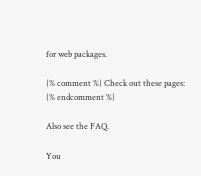for web packages.

{% comment %} Check out these pages: {% endcomment %}

Also see the FAQ.

You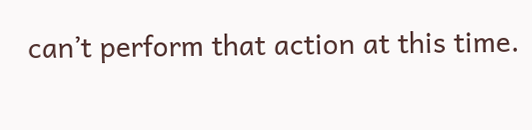can’t perform that action at this time.